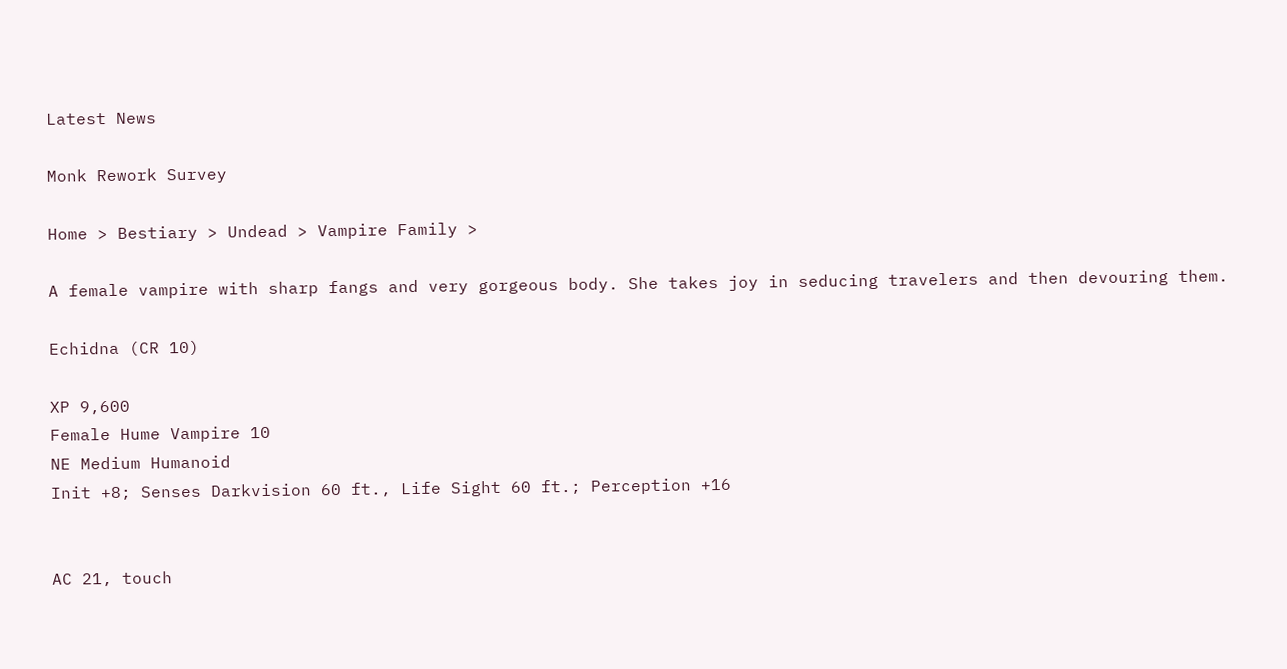Latest News

Monk Rework Survey

Home > Bestiary > Undead > Vampire Family >

A female vampire with sharp fangs and very gorgeous body. She takes joy in seducing travelers and then devouring them.

Echidna (CR 10)

XP 9,600
Female Hume Vampire 10
NE Medium Humanoid
Init +8; Senses Darkvision 60 ft., Life Sight 60 ft.; Perception +16


AC 21, touch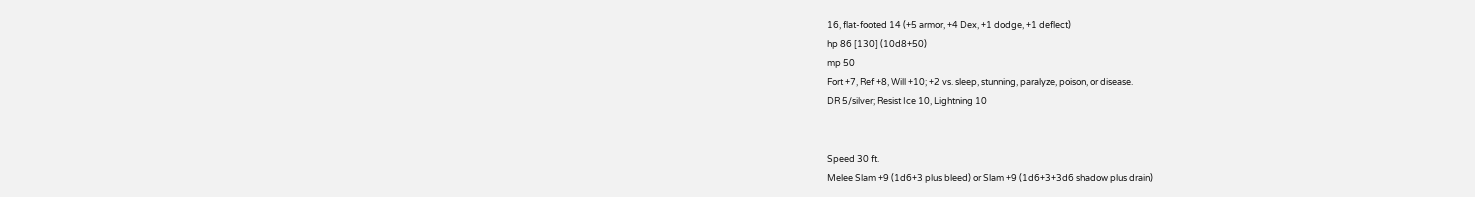16, flat-footed 14 (+5 armor, +4 Dex, +1 dodge, +1 deflect)
hp 86 [130] (10d8+50)
mp 50
Fort +7, Ref +8, Will +10; +2 vs. sleep, stunning, paralyze, poison, or disease.
DR 5/silver; Resist Ice 10, Lightning 10


Speed 30 ft.
Melee Slam +9 (1d6+3 plus bleed) or Slam +9 (1d6+3+3d6 shadow plus drain)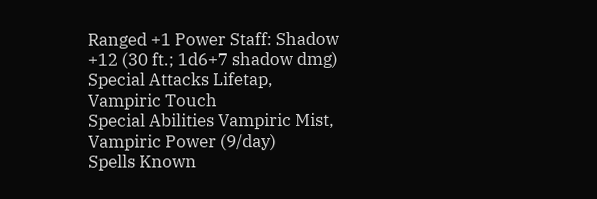Ranged +1 Power Staff: Shadow +12 (30 ft.; 1d6+7 shadow dmg)
Special Attacks Lifetap, Vampiric Touch
Special Abilities Vampiric Mist, Vampiric Power (9/day)
Spells Known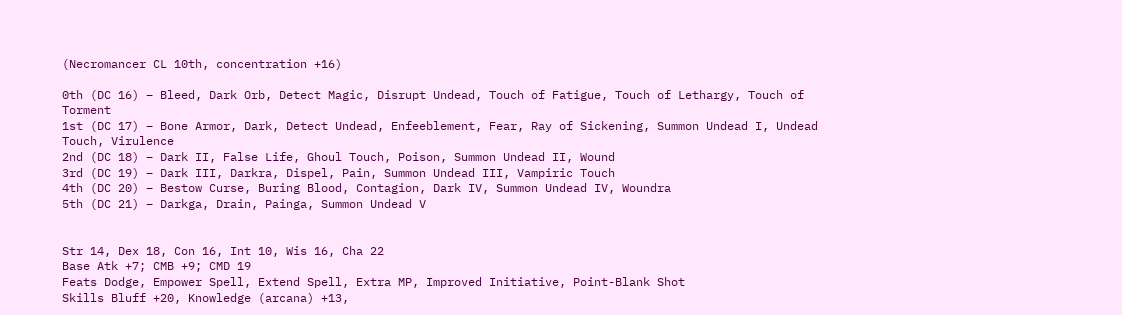(Necromancer CL 10th, concentration +16)

0th (DC 16) – Bleed, Dark Orb, Detect Magic, Disrupt Undead, Touch of Fatigue, Touch of Lethargy, Touch of Torment
1st (DC 17) – Bone Armor, Dark, Detect Undead, Enfeeblement, Fear, Ray of Sickening, Summon Undead I, Undead Touch, Virulence
2nd (DC 18) – Dark II, False Life, Ghoul Touch, Poison, Summon Undead II, Wound
3rd (DC 19) – Dark III, Darkra, Dispel, Pain, Summon Undead III, Vampiric Touch
4th (DC 20) – Bestow Curse, Buring Blood, Contagion, Dark IV, Summon Undead IV, Woundra
5th (DC 21) – Darkga, Drain, Painga, Summon Undead V


Str 14, Dex 18, Con 16, Int 10, Wis 16, Cha 22
Base Atk +7; CMB +9; CMD 19
Feats Dodge, Empower Spell, Extend Spell, Extra MP, Improved Initiative, Point-Blank Shot
Skills Bluff +20, Knowledge (arcana) +13,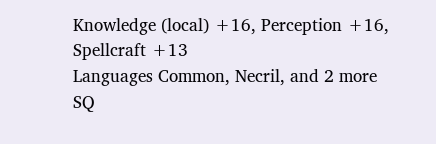Knowledge (local) +16, Perception +16, Spellcraft +13
Languages Common, Necril, and 2 more
SQ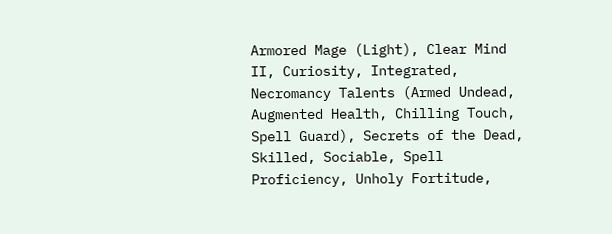Armored Mage (Light), Clear Mind II, Curiosity, Integrated, Necromancy Talents (Armed Undead, Augmented Health, Chilling Touch, Spell Guard), Secrets of the Dead, Skilled, Sociable, Spell Proficiency, Unholy Fortitude,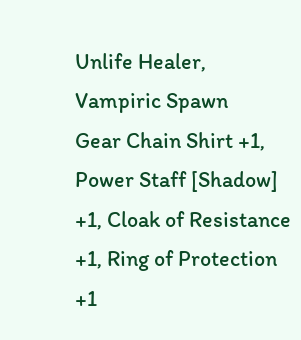Unlife Healer, Vampiric Spawn
Gear Chain Shirt +1, Power Staff [Shadow] +1, Cloak of Resistance +1, Ring of Protection +1